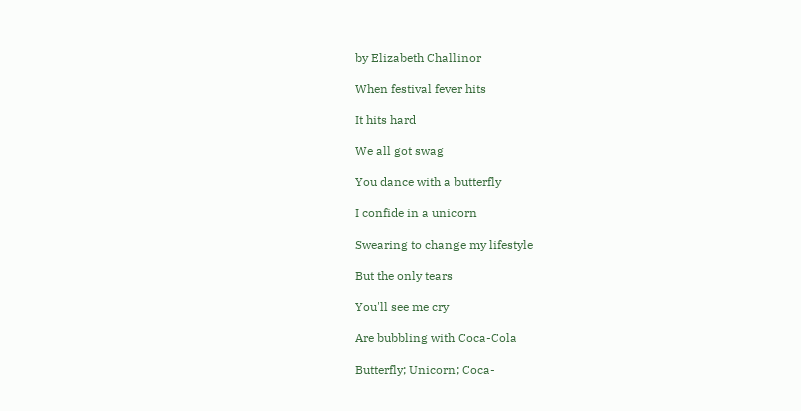by Elizabeth Challinor

When festival fever hits

It hits hard

We all got swag

You dance with a butterfly

I confide in a unicorn

Swearing to change my lifestyle

But the only tears

You'll see me cry

Are bubbling with Coca-Cola

Butterfly; Unicorn; Coca-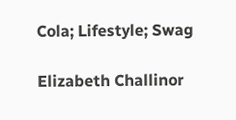Cola; Lifestyle; Swag

Elizabeth Challinor